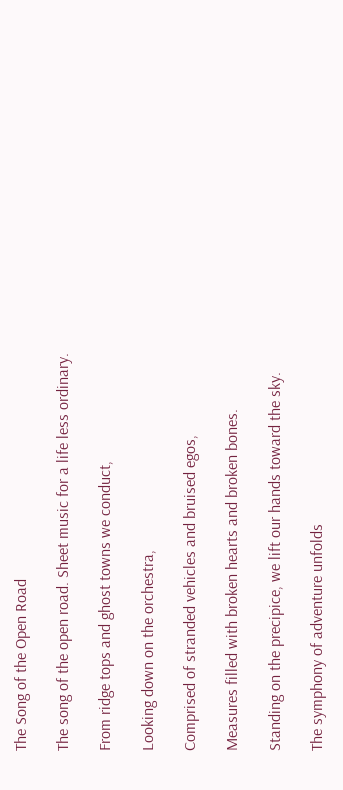The Song of the Open Road

The song of the open road. Sheet music for a life less ordinary.

From ridge tops and ghost towns we conduct,

Looking down on the orchestra,

Comprised of stranded vehicles and bruised egos,

Measures filled with broken hearts and broken bones.

Standing on the precipice, we lift our hands toward the sky.

The symphony of adventure unfolds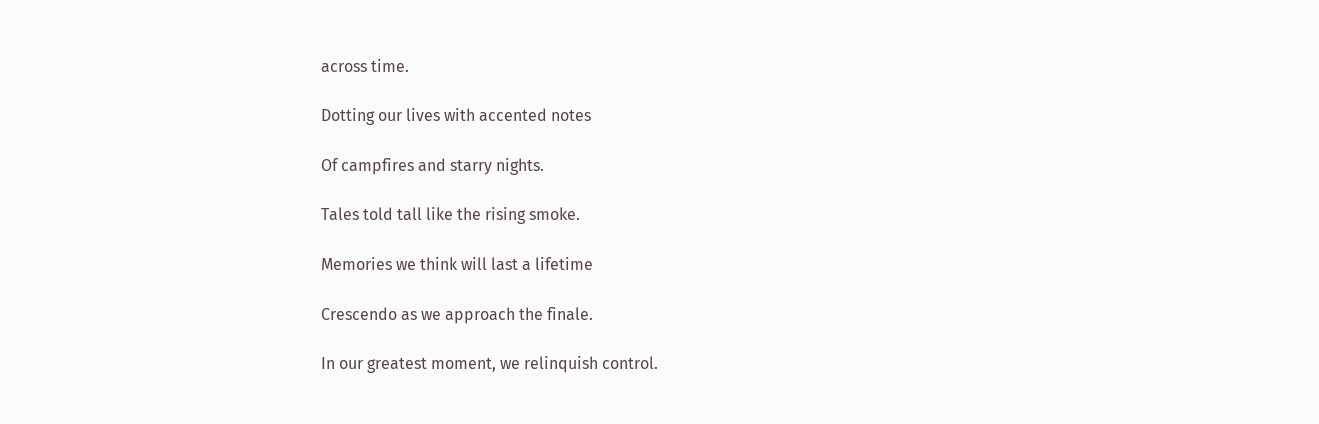across time.

Dotting our lives with accented notes

Of campfires and starry nights.

Tales told tall like the rising smoke.

Memories we think will last a lifetime

Crescendo as we approach the finale.

In our greatest moment, we relinquish control.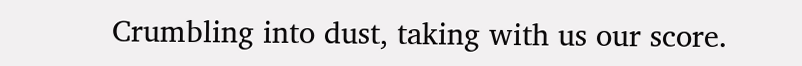Crumbling into dust, taking with us our score.